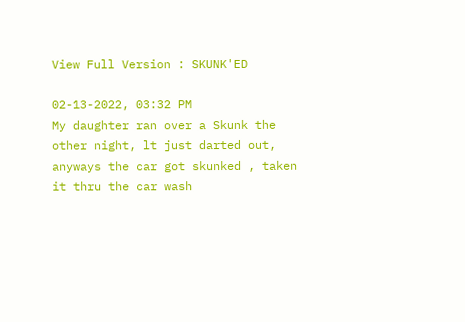View Full Version : SKUNK'ED

02-13-2022, 03:32 PM
My daughter ran over a Skunk the other night, lt just darted out, anyways the car got skunked , taken it thru the car wash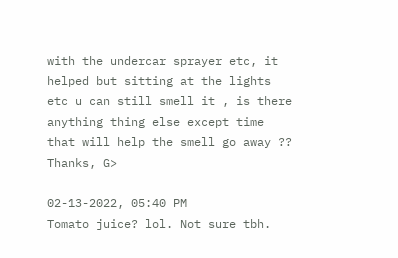with the undercar sprayer etc, it helped but sitting at the lights etc u can still smell it , is there anything thing else except time that will help the smell go away ?? Thanks, G>

02-13-2022, 05:40 PM
Tomato juice? lol. Not sure tbh.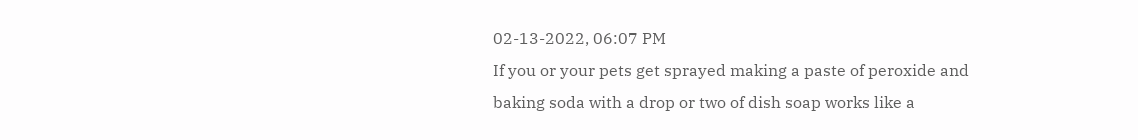02-13-2022, 06:07 PM
If you or your pets get sprayed making a paste of peroxide and baking soda with a drop or two of dish soap works like a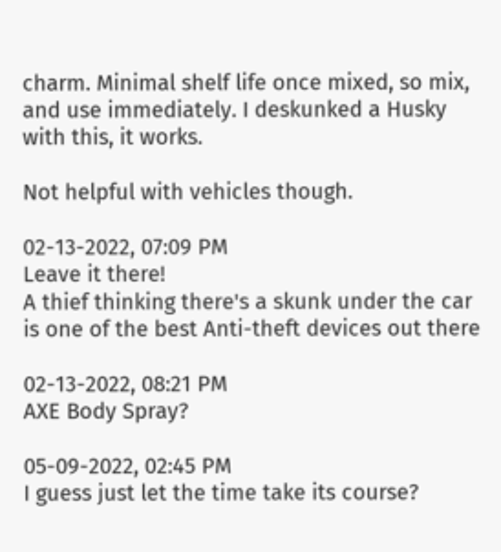charm. Minimal shelf life once mixed, so mix, and use immediately. I deskunked a Husky with this, it works.

Not helpful with vehicles though.

02-13-2022, 07:09 PM
Leave it there!
A thief thinking there's a skunk under the car is one of the best Anti-theft devices out there

02-13-2022, 08:21 PM
AXE Body Spray?

05-09-2022, 02:45 PM
I guess just let the time take its course?